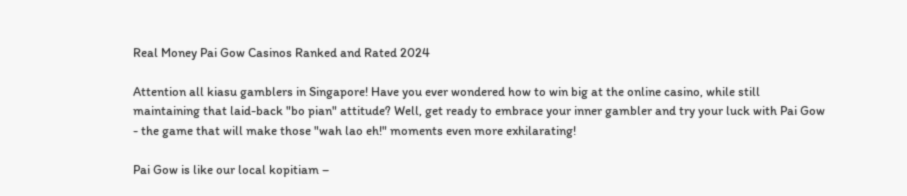Real Money Pai Gow Casinos Ranked and Rated 2024

Attention all kiasu gamblers in Singapore! Have you ever wondered how to win big at the online casino, while still maintaining that laid-back "bo pian" attitude? Well, get ready to embrace your inner gambler and try your luck with Pai Gow - the game that will make those "wah lao eh!" moments even more exhilarating!

Pai Gow is like our local kopitiam –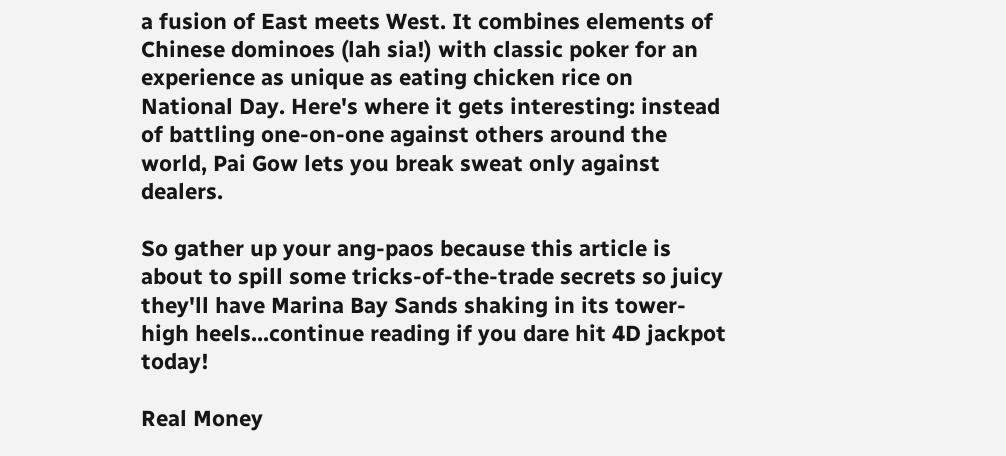a fusion of East meets West. It combines elements of Chinese dominoes (lah sia!) with classic poker for an experience as unique as eating chicken rice on National Day. Here's where it gets interesting: instead of battling one-on-one against others around the world, Pai Gow lets you break sweat only against dealers.

So gather up your ang-paos because this article is about to spill some tricks-of-the-trade secrets so juicy they'll have Marina Bay Sands shaking in its tower-high heels...continue reading if you dare hit 4D jackpot today!

Real Money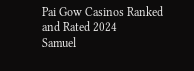Pai Gow Casinos Ranked and Rated 2024
Samuel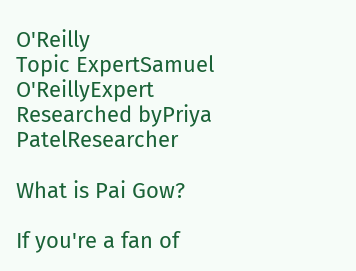O'Reilly
Topic ExpertSamuel O'ReillyExpert
Researched byPriya PatelResearcher

What is Pai Gow?

If you're a fan of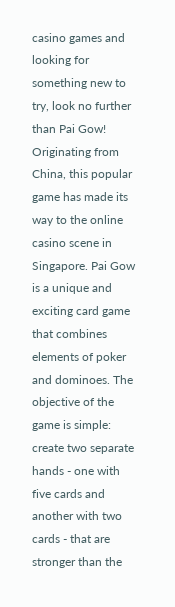casino games and looking for something new to try, look no further than Pai Gow! Originating from China, this popular game has made its way to the online casino scene in Singapore. Pai Gow is a unique and exciting card game that combines elements of poker and dominoes. The objective of the game is simple: create two separate hands - one with five cards and another with two cards - that are stronger than the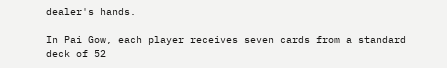dealer's hands.

In Pai Gow, each player receives seven cards from a standard deck of 52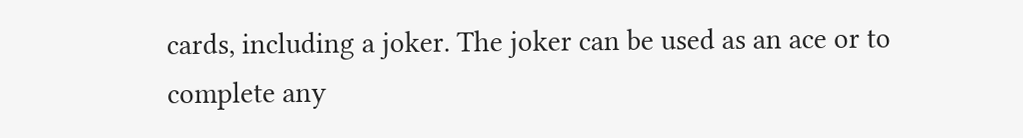cards, including a joker. The joker can be used as an ace or to complete any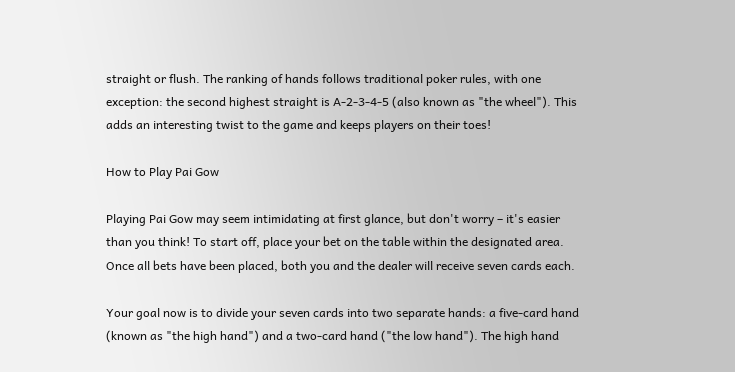straight or flush. The ranking of hands follows traditional poker rules, with one exception: the second highest straight is A-2-3-4-5 (also known as "the wheel"). This adds an interesting twist to the game and keeps players on their toes!

How to Play Pai Gow

Playing Pai Gow may seem intimidating at first glance, but don't worry – it's easier than you think! To start off, place your bet on the table within the designated area. Once all bets have been placed, both you and the dealer will receive seven cards each.

Your goal now is to divide your seven cards into two separate hands: a five-card hand (known as "the high hand") and a two-card hand ("the low hand"). The high hand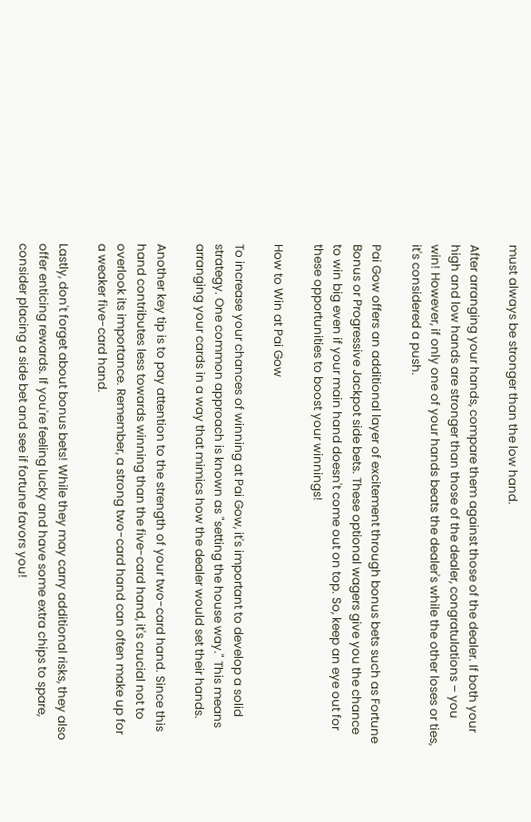must always be stronger than the low hand.

After arranging your hands, compare them against those of the dealer. If both your high and low hands are stronger than those of the dealer, congratulations – you win! However, if only one of your hands beats the dealer's while the other loses or ties, it's considered a push.

Pai Gow offers an additional layer of excitement through bonus bets such as Fortune Bonus or Progressive Jackpot side bets. These optional wagers give you the chance to win big even if your main hand doesn't come out on top. So, keep an eye out for these opportunities to boost your winnings!

How to Win at Pai Gow

To increase your chances of winning at Pai Gow, it's important to develop a solid strategy. One common approach is known as "setting the house way." This means arranging your cards in a way that mimics how the dealer would set their hands.

Another key tip is to pay attention to the strength of your two-card hand. Since this hand contributes less towards winning than the five-card hand, it's crucial not to overlook its importance. Remember, a strong two-card hand can often make up for a weaker five-card hand.

Lastly, don't forget about bonus bets! While they may carry additional risks, they also offer enticing rewards. If you're feeling lucky and have some extra chips to spare, consider placing a side bet and see if fortune favors you!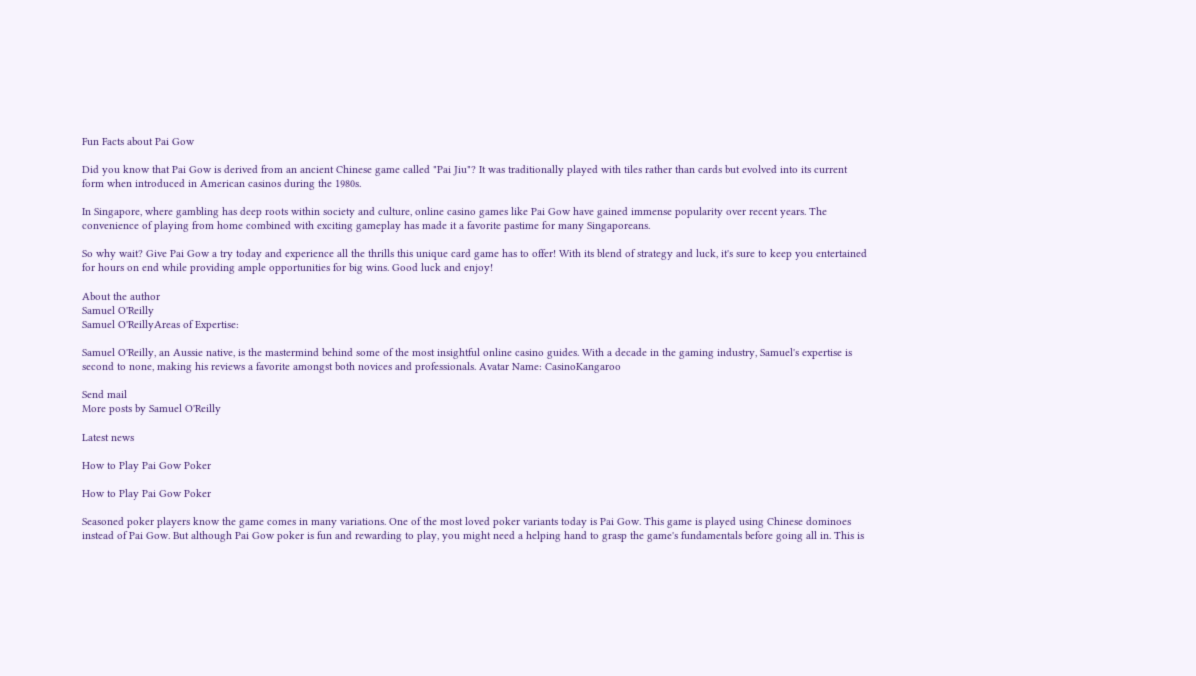Fun Facts about Pai Gow

Did you know that Pai Gow is derived from an ancient Chinese game called "Pai Jiu"? It was traditionally played with tiles rather than cards but evolved into its current form when introduced in American casinos during the 1980s.

In Singapore, where gambling has deep roots within society and culture, online casino games like Pai Gow have gained immense popularity over recent years. The convenience of playing from home combined with exciting gameplay has made it a favorite pastime for many Singaporeans.

So why wait? Give Pai Gow a try today and experience all the thrills this unique card game has to offer! With its blend of strategy and luck, it's sure to keep you entertained for hours on end while providing ample opportunities for big wins. Good luck and enjoy!

About the author
Samuel O'Reilly
Samuel O'ReillyAreas of Expertise:

Samuel O'Reilly, an Aussie native, is the mastermind behind some of the most insightful online casino guides. With a decade in the gaming industry, Samuel's expertise is second to none, making his reviews a favorite amongst both novices and professionals. Avatar Name: CasinoKangaroo

Send mail
More posts by Samuel O'Reilly

Latest news

How to Play Pai Gow Poker

How to Play Pai Gow Poker

Seasoned poker players know the game comes in many variations. One of the most loved poker variants today is Pai Gow. This game is played using Chinese dominoes instead of Pai Gow. But although Pai Gow poker is fun and rewarding to play, you might need a helping hand to grasp the game's fundamentals before going all in. This is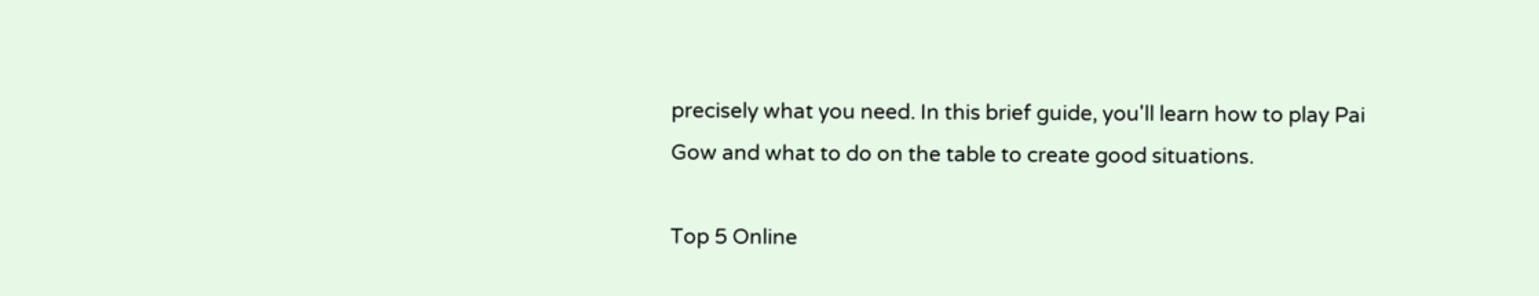precisely what you need. In this brief guide, you'll learn how to play Pai Gow and what to do on the table to create good situations.

Top 5 Online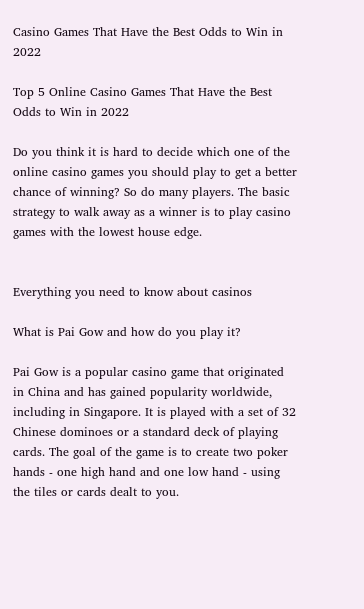Casino Games That Have the Best Odds to Win in 2022

Top 5 Online Casino Games That Have the Best Odds to Win in 2022

Do you think it is hard to decide which one of the online casino games you should play to get a better chance of winning? So do many players. The basic strategy to walk away as a winner is to play casino games with the lowest house edge.


Everything you need to know about casinos

What is Pai Gow and how do you play it?

Pai Gow is a popular casino game that originated in China and has gained popularity worldwide, including in Singapore. It is played with a set of 32 Chinese dominoes or a standard deck of playing cards. The goal of the game is to create two poker hands - one high hand and one low hand - using the tiles or cards dealt to you.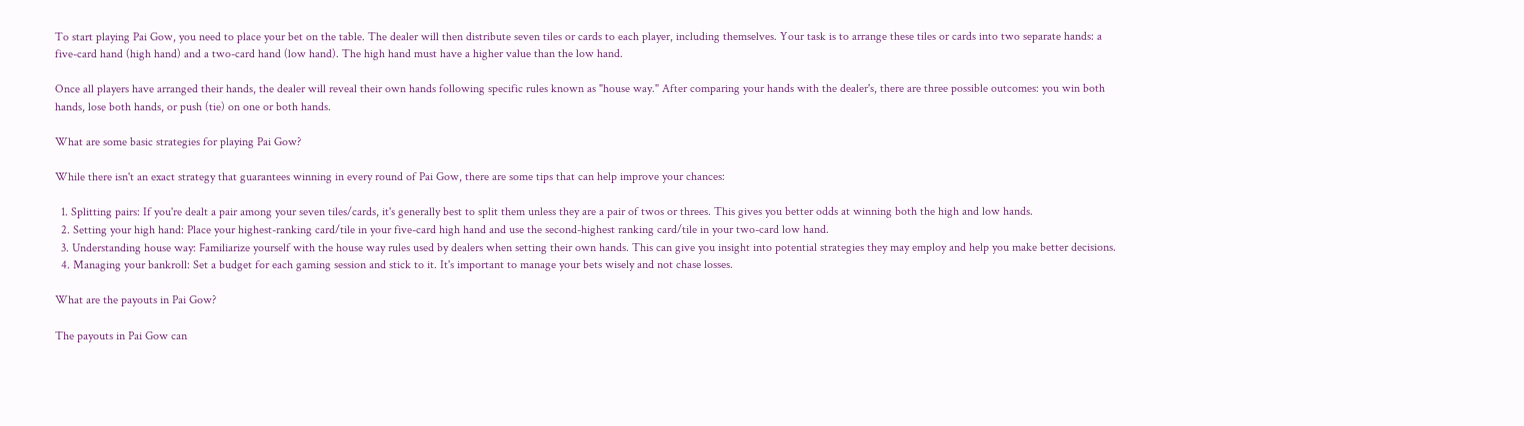To start playing Pai Gow, you need to place your bet on the table. The dealer will then distribute seven tiles or cards to each player, including themselves. Your task is to arrange these tiles or cards into two separate hands: a five-card hand (high hand) and a two-card hand (low hand). The high hand must have a higher value than the low hand.

Once all players have arranged their hands, the dealer will reveal their own hands following specific rules known as "house way." After comparing your hands with the dealer's, there are three possible outcomes: you win both hands, lose both hands, or push (tie) on one or both hands.

What are some basic strategies for playing Pai Gow?

While there isn't an exact strategy that guarantees winning in every round of Pai Gow, there are some tips that can help improve your chances:

  1. Splitting pairs: If you're dealt a pair among your seven tiles/cards, it's generally best to split them unless they are a pair of twos or threes. This gives you better odds at winning both the high and low hands.
  2. Setting your high hand: Place your highest-ranking card/tile in your five-card high hand and use the second-highest ranking card/tile in your two-card low hand.
  3. Understanding house way: Familiarize yourself with the house way rules used by dealers when setting their own hands. This can give you insight into potential strategies they may employ and help you make better decisions.
  4. Managing your bankroll: Set a budget for each gaming session and stick to it. It's important to manage your bets wisely and not chase losses.

What are the payouts in Pai Gow?

The payouts in Pai Gow can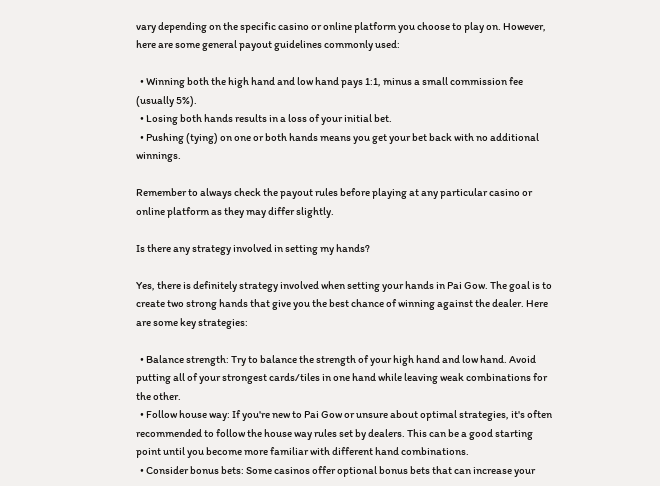vary depending on the specific casino or online platform you choose to play on. However, here are some general payout guidelines commonly used:

  • Winning both the high hand and low hand pays 1:1, minus a small commission fee (usually 5%).
  • Losing both hands results in a loss of your initial bet.
  • Pushing (tying) on one or both hands means you get your bet back with no additional winnings.

Remember to always check the payout rules before playing at any particular casino or online platform as they may differ slightly.

Is there any strategy involved in setting my hands?

Yes, there is definitely strategy involved when setting your hands in Pai Gow. The goal is to create two strong hands that give you the best chance of winning against the dealer. Here are some key strategies:

  • Balance strength: Try to balance the strength of your high hand and low hand. Avoid putting all of your strongest cards/tiles in one hand while leaving weak combinations for the other.
  • Follow house way: If you're new to Pai Gow or unsure about optimal strategies, it's often recommended to follow the house way rules set by dealers. This can be a good starting point until you become more familiar with different hand combinations.
  • Consider bonus bets: Some casinos offer optional bonus bets that can increase your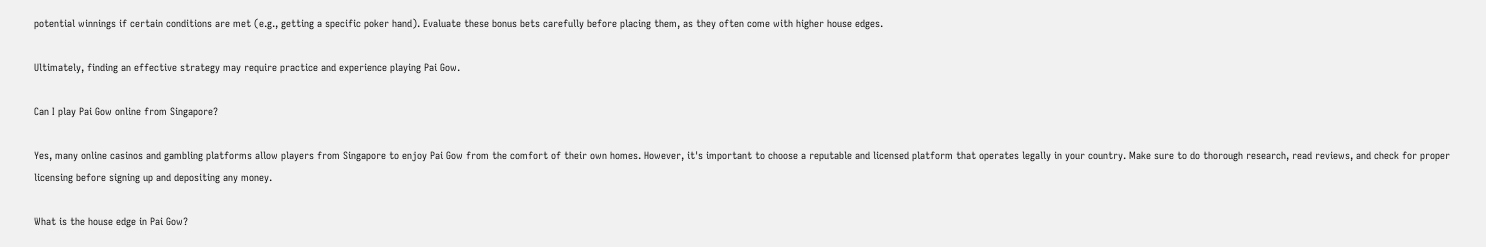potential winnings if certain conditions are met (e.g., getting a specific poker hand). Evaluate these bonus bets carefully before placing them, as they often come with higher house edges.

Ultimately, finding an effective strategy may require practice and experience playing Pai Gow.

Can I play Pai Gow online from Singapore?

Yes, many online casinos and gambling platforms allow players from Singapore to enjoy Pai Gow from the comfort of their own homes. However, it's important to choose a reputable and licensed platform that operates legally in your country. Make sure to do thorough research, read reviews, and check for proper licensing before signing up and depositing any money.

What is the house edge in Pai Gow?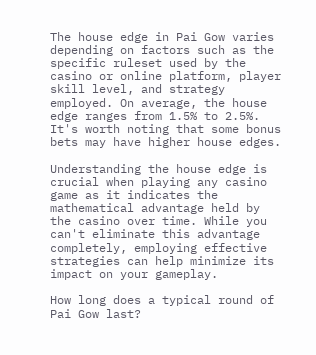The house edge in Pai Gow varies depending on factors such as the specific ruleset used by the casino or online platform, player skill level, and strategy employed. On average, the house edge ranges from 1.5% to 2.5%. It's worth noting that some bonus bets may have higher house edges.

Understanding the house edge is crucial when playing any casino game as it indicates the mathematical advantage held by the casino over time. While you can't eliminate this advantage completely, employing effective strategies can help minimize its impact on your gameplay.

How long does a typical round of Pai Gow last?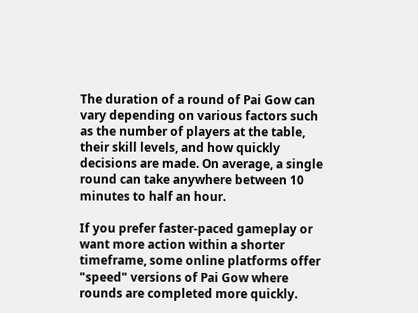The duration of a round of Pai Gow can vary depending on various factors such as the number of players at the table, their skill levels, and how quickly decisions are made. On average, a single round can take anywhere between 10 minutes to half an hour.

If you prefer faster-paced gameplay or want more action within a shorter timeframe, some online platforms offer "speed" versions of Pai Gow where rounds are completed more quickly.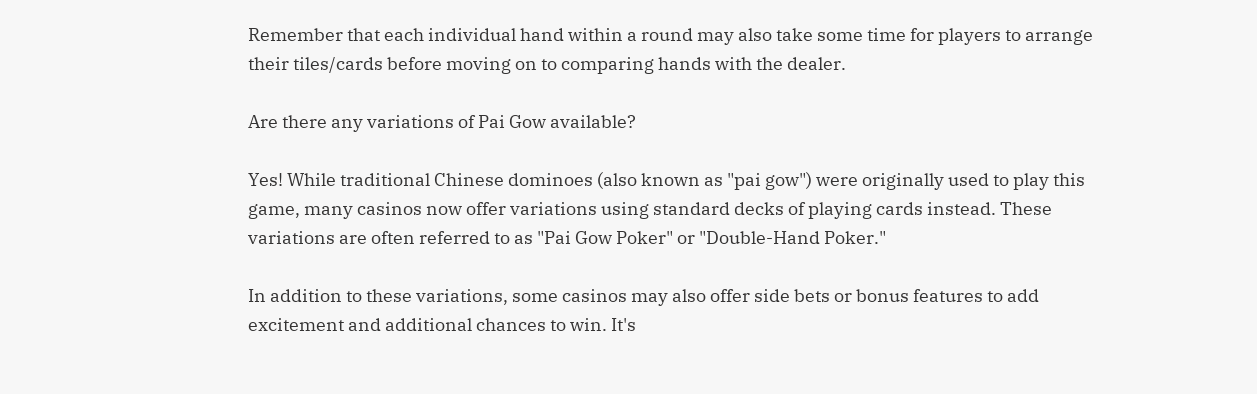Remember that each individual hand within a round may also take some time for players to arrange their tiles/cards before moving on to comparing hands with the dealer.

Are there any variations of Pai Gow available?

Yes! While traditional Chinese dominoes (also known as "pai gow") were originally used to play this game, many casinos now offer variations using standard decks of playing cards instead. These variations are often referred to as "Pai Gow Poker" or "Double-Hand Poker."

In addition to these variations, some casinos may also offer side bets or bonus features to add excitement and additional chances to win. It's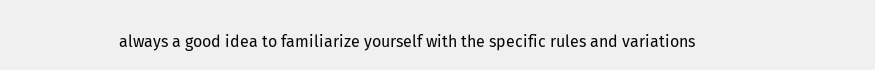always a good idea to familiarize yourself with the specific rules and variations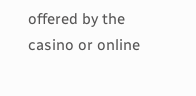offered by the casino or online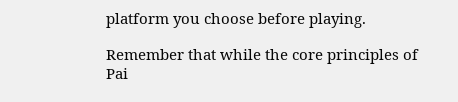platform you choose before playing.

Remember that while the core principles of Pai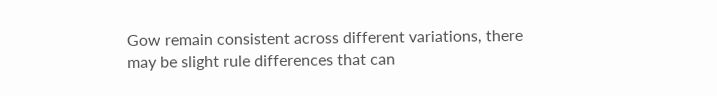Gow remain consistent across different variations, there may be slight rule differences that can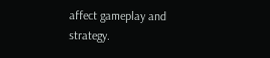affect gameplay and strategy.